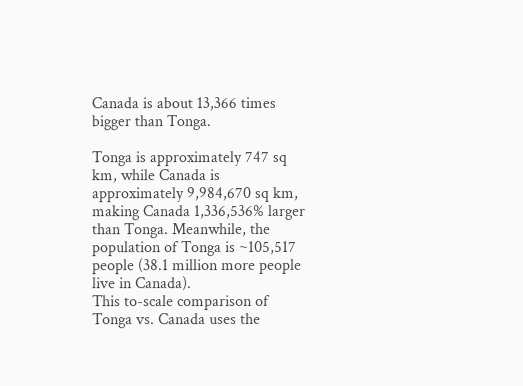Canada is about 13,366 times bigger than Tonga.

Tonga is approximately 747 sq km, while Canada is approximately 9,984,670 sq km, making Canada 1,336,536% larger than Tonga. Meanwhile, the population of Tonga is ~105,517 people (38.1 million more people live in Canada).
This to-scale comparison of Tonga vs. Canada uses the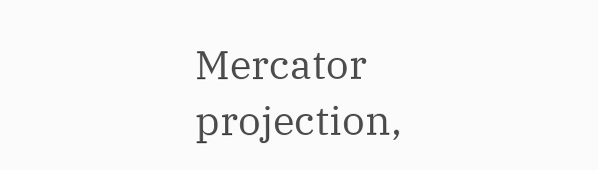Mercator projection,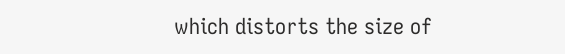which distorts the size of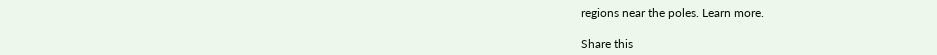regions near the poles. Learn more.

Share this